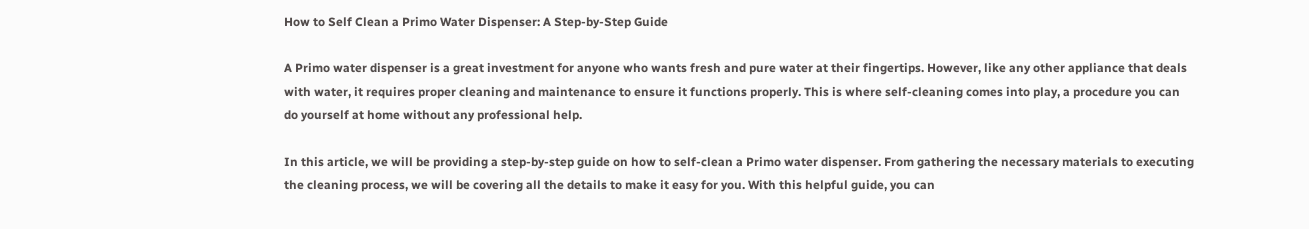How to Self Clean a Primo Water Dispenser: A Step-by-Step Guide

A Primo water dispenser is a great investment for anyone who wants fresh and pure water at their fingertips. However, like any other appliance that deals with water, it requires proper cleaning and maintenance to ensure it functions properly. This is where self-cleaning comes into play, a procedure you can do yourself at home without any professional help.

In this article, we will be providing a step-by-step guide on how to self-clean a Primo water dispenser. From gathering the necessary materials to executing the cleaning process, we will be covering all the details to make it easy for you. With this helpful guide, you can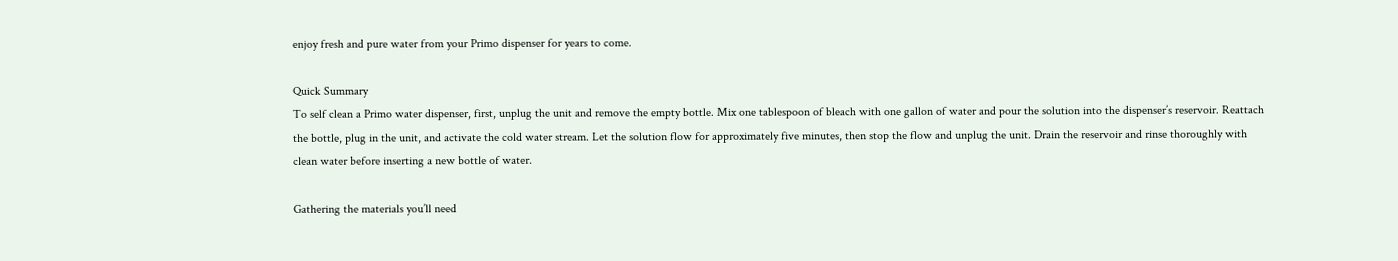enjoy fresh and pure water from your Primo dispenser for years to come.

Quick Summary
To self clean a Primo water dispenser, first, unplug the unit and remove the empty bottle. Mix one tablespoon of bleach with one gallon of water and pour the solution into the dispenser’s reservoir. Reattach the bottle, plug in the unit, and activate the cold water stream. Let the solution flow for approximately five minutes, then stop the flow and unplug the unit. Drain the reservoir and rinse thoroughly with clean water before inserting a new bottle of water.

Gathering the materials you’ll need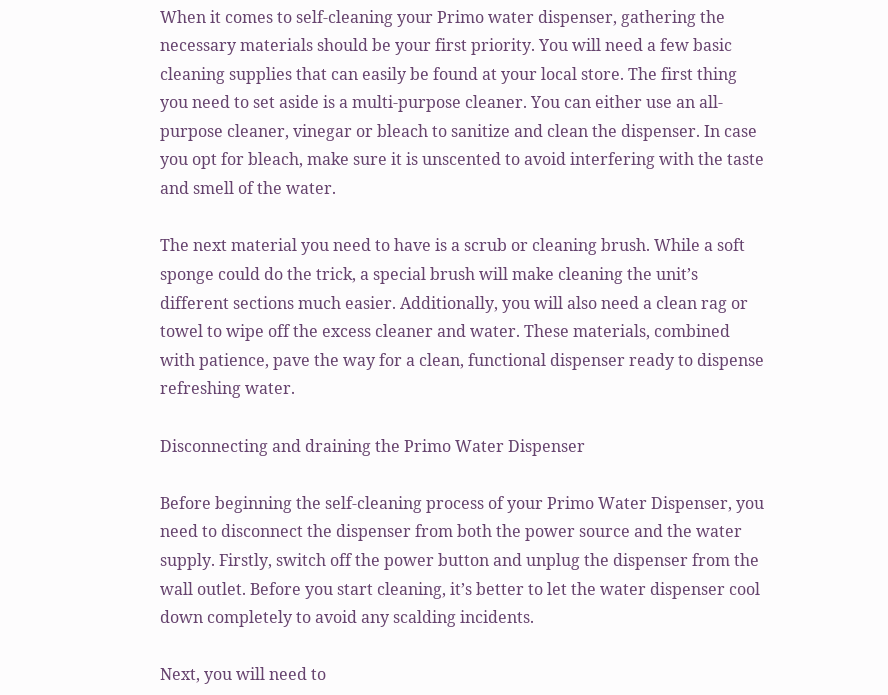When it comes to self-cleaning your Primo water dispenser, gathering the necessary materials should be your first priority. You will need a few basic cleaning supplies that can easily be found at your local store. The first thing you need to set aside is a multi-purpose cleaner. You can either use an all-purpose cleaner, vinegar or bleach to sanitize and clean the dispenser. In case you opt for bleach, make sure it is unscented to avoid interfering with the taste and smell of the water.

The next material you need to have is a scrub or cleaning brush. While a soft sponge could do the trick, a special brush will make cleaning the unit’s different sections much easier. Additionally, you will also need a clean rag or towel to wipe off the excess cleaner and water. These materials, combined with patience, pave the way for a clean, functional dispenser ready to dispense refreshing water.

Disconnecting and draining the Primo Water Dispenser

Before beginning the self-cleaning process of your Primo Water Dispenser, you need to disconnect the dispenser from both the power source and the water supply. Firstly, switch off the power button and unplug the dispenser from the wall outlet. Before you start cleaning, it’s better to let the water dispenser cool down completely to avoid any scalding incidents.

Next, you will need to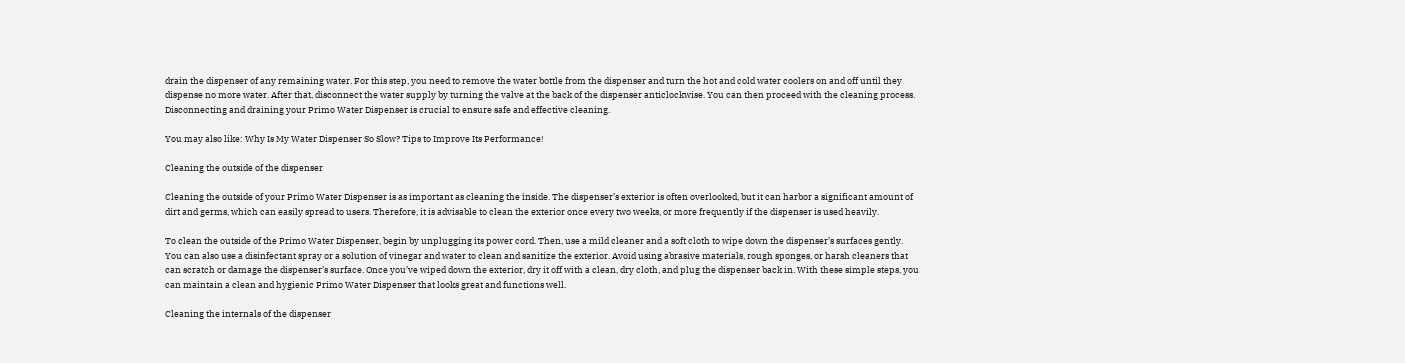drain the dispenser of any remaining water. For this step, you need to remove the water bottle from the dispenser and turn the hot and cold water coolers on and off until they dispense no more water. After that, disconnect the water supply by turning the valve at the back of the dispenser anticlockwise. You can then proceed with the cleaning process. Disconnecting and draining your Primo Water Dispenser is crucial to ensure safe and effective cleaning.

You may also like: Why Is My Water Dispenser So Slow? Tips to Improve Its Performance!

Cleaning the outside of the dispenser

Cleaning the outside of your Primo Water Dispenser is as important as cleaning the inside. The dispenser’s exterior is often overlooked, but it can harbor a significant amount of dirt and germs, which can easily spread to users. Therefore, it is advisable to clean the exterior once every two weeks, or more frequently if the dispenser is used heavily.

To clean the outside of the Primo Water Dispenser, begin by unplugging its power cord. Then, use a mild cleaner and a soft cloth to wipe down the dispenser’s surfaces gently. You can also use a disinfectant spray or a solution of vinegar and water to clean and sanitize the exterior. Avoid using abrasive materials, rough sponges, or harsh cleaners that can scratch or damage the dispenser’s surface. Once you’ve wiped down the exterior, dry it off with a clean, dry cloth, and plug the dispenser back in. With these simple steps, you can maintain a clean and hygienic Primo Water Dispenser that looks great and functions well.

Cleaning the internals of the dispenser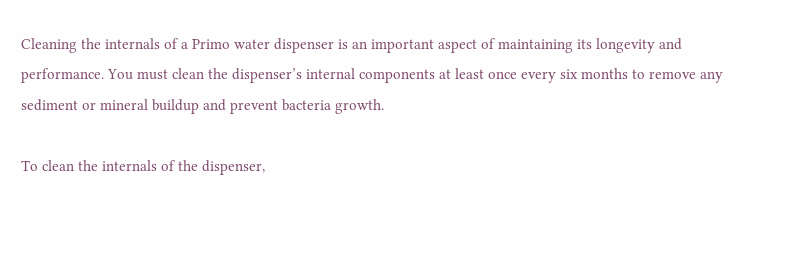Cleaning the internals of a Primo water dispenser is an important aspect of maintaining its longevity and performance. You must clean the dispenser’s internal components at least once every six months to remove any sediment or mineral buildup and prevent bacteria growth.

To clean the internals of the dispenser,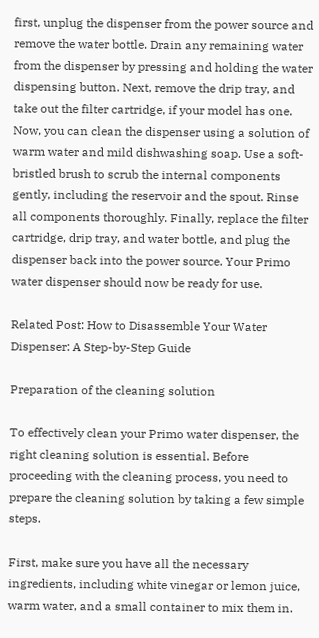first, unplug the dispenser from the power source and remove the water bottle. Drain any remaining water from the dispenser by pressing and holding the water dispensing button. Next, remove the drip tray, and take out the filter cartridge, if your model has one. Now, you can clean the dispenser using a solution of warm water and mild dishwashing soap. Use a soft-bristled brush to scrub the internal components gently, including the reservoir and the spout. Rinse all components thoroughly. Finally, replace the filter cartridge, drip tray, and water bottle, and plug the dispenser back into the power source. Your Primo water dispenser should now be ready for use.

Related Post: How to Disassemble Your Water Dispenser: A Step-by-Step Guide

Preparation of the cleaning solution

To effectively clean your Primo water dispenser, the right cleaning solution is essential. Before proceeding with the cleaning process, you need to prepare the cleaning solution by taking a few simple steps.

First, make sure you have all the necessary ingredients, including white vinegar or lemon juice, warm water, and a small container to mix them in.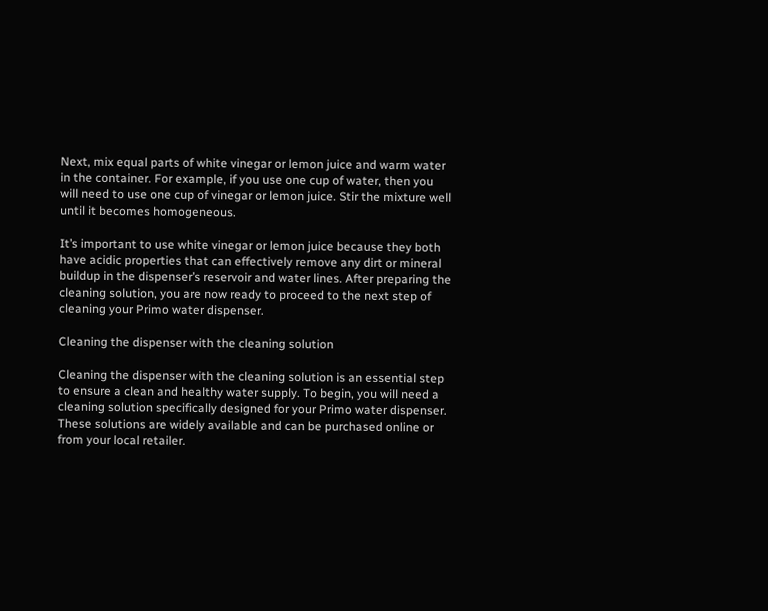Next, mix equal parts of white vinegar or lemon juice and warm water in the container. For example, if you use one cup of water, then you will need to use one cup of vinegar or lemon juice. Stir the mixture well until it becomes homogeneous.

It’s important to use white vinegar or lemon juice because they both have acidic properties that can effectively remove any dirt or mineral buildup in the dispenser’s reservoir and water lines. After preparing the cleaning solution, you are now ready to proceed to the next step of cleaning your Primo water dispenser.

Cleaning the dispenser with the cleaning solution

Cleaning the dispenser with the cleaning solution is an essential step to ensure a clean and healthy water supply. To begin, you will need a cleaning solution specifically designed for your Primo water dispenser. These solutions are widely available and can be purchased online or from your local retailer.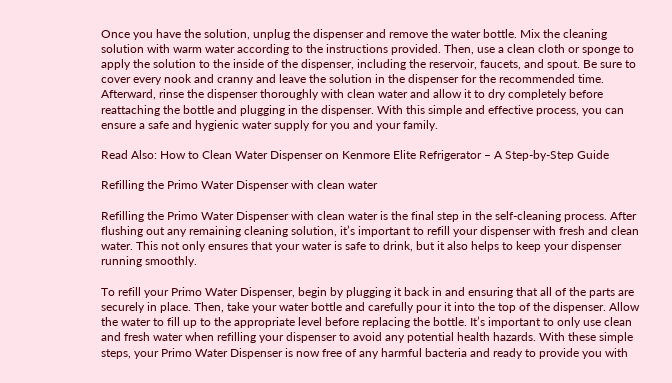Once you have the solution, unplug the dispenser and remove the water bottle. Mix the cleaning solution with warm water according to the instructions provided. Then, use a clean cloth or sponge to apply the solution to the inside of the dispenser, including the reservoir, faucets, and spout. Be sure to cover every nook and cranny and leave the solution in the dispenser for the recommended time. Afterward, rinse the dispenser thoroughly with clean water and allow it to dry completely before reattaching the bottle and plugging in the dispenser. With this simple and effective process, you can ensure a safe and hygienic water supply for you and your family.

Read Also: How to Clean Water Dispenser on Kenmore Elite Refrigerator – A Step-by-Step Guide

Refilling the Primo Water Dispenser with clean water

Refilling the Primo Water Dispenser with clean water is the final step in the self-cleaning process. After flushing out any remaining cleaning solution, it’s important to refill your dispenser with fresh and clean water. This not only ensures that your water is safe to drink, but it also helps to keep your dispenser running smoothly.

To refill your Primo Water Dispenser, begin by plugging it back in and ensuring that all of the parts are securely in place. Then, take your water bottle and carefully pour it into the top of the dispenser. Allow the water to fill up to the appropriate level before replacing the bottle. It’s important to only use clean and fresh water when refilling your dispenser to avoid any potential health hazards. With these simple steps, your Primo Water Dispenser is now free of any harmful bacteria and ready to provide you with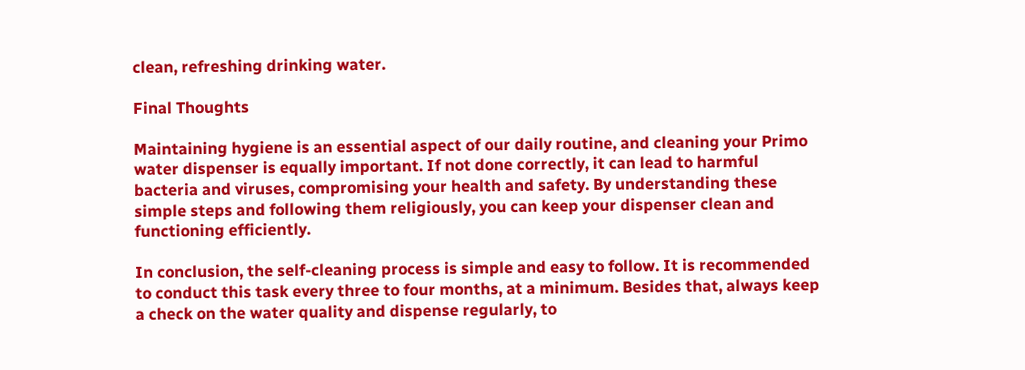clean, refreshing drinking water.

Final Thoughts

Maintaining hygiene is an essential aspect of our daily routine, and cleaning your Primo water dispenser is equally important. If not done correctly, it can lead to harmful bacteria and viruses, compromising your health and safety. By understanding these simple steps and following them religiously, you can keep your dispenser clean and functioning efficiently.

In conclusion, the self-cleaning process is simple and easy to follow. It is recommended to conduct this task every three to four months, at a minimum. Besides that, always keep a check on the water quality and dispense regularly, to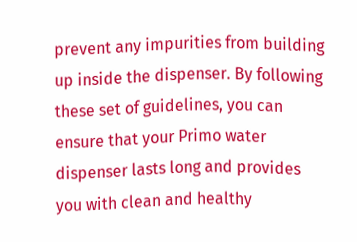prevent any impurities from building up inside the dispenser. By following these set of guidelines, you can ensure that your Primo water dispenser lasts long and provides you with clean and healthy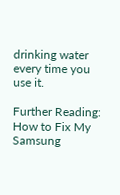drinking water every time you use it.

Further Reading: How to Fix My Samsung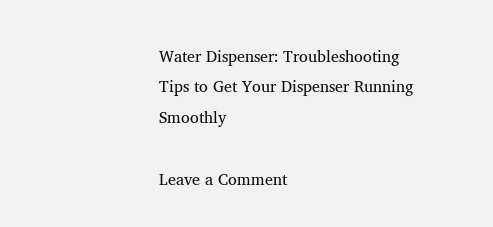Water Dispenser: Troubleshooting Tips to Get Your Dispenser Running Smoothly

Leave a Comment